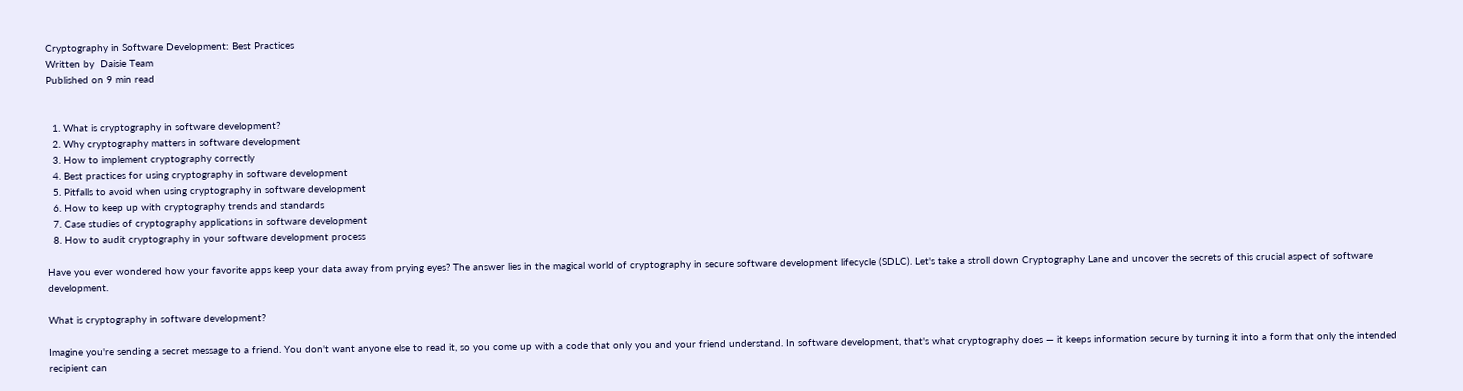Cryptography in Software Development: Best Practices
Written by  Daisie Team
Published on 9 min read


  1. What is cryptography in software development?
  2. Why cryptography matters in software development
  3. How to implement cryptography correctly
  4. Best practices for using cryptography in software development
  5. Pitfalls to avoid when using cryptography in software development
  6. How to keep up with cryptography trends and standards
  7. Case studies of cryptography applications in software development
  8. How to audit cryptography in your software development process

Have you ever wondered how your favorite apps keep your data away from prying eyes? The answer lies in the magical world of cryptography in secure software development lifecycle (SDLC). Let's take a stroll down Cryptography Lane and uncover the secrets of this crucial aspect of software development.

What is cryptography in software development?

Imagine you're sending a secret message to a friend. You don't want anyone else to read it, so you come up with a code that only you and your friend understand. In software development, that's what cryptography does — it keeps information secure by turning it into a form that only the intended recipient can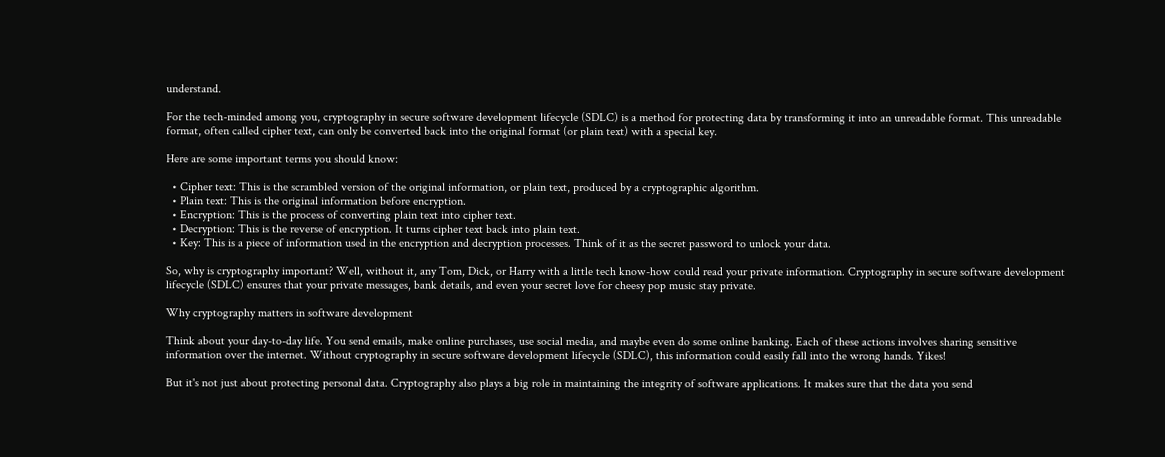understand.

For the tech-minded among you, cryptography in secure software development lifecycle (SDLC) is a method for protecting data by transforming it into an unreadable format. This unreadable format, often called cipher text, can only be converted back into the original format (or plain text) with a special key.

Here are some important terms you should know:

  • Cipher text: This is the scrambled version of the original information, or plain text, produced by a cryptographic algorithm.
  • Plain text: This is the original information before encryption.
  • Encryption: This is the process of converting plain text into cipher text.
  • Decryption: This is the reverse of encryption. It turns cipher text back into plain text.
  • Key: This is a piece of information used in the encryption and decryption processes. Think of it as the secret password to unlock your data.

So, why is cryptography important? Well, without it, any Tom, Dick, or Harry with a little tech know-how could read your private information. Cryptography in secure software development lifecycle (SDLC) ensures that your private messages, bank details, and even your secret love for cheesy pop music stay private.

Why cryptography matters in software development

Think about your day-to-day life. You send emails, make online purchases, use social media, and maybe even do some online banking. Each of these actions involves sharing sensitive information over the internet. Without cryptography in secure software development lifecycle (SDLC), this information could easily fall into the wrong hands. Yikes!

But it's not just about protecting personal data. Cryptography also plays a big role in maintaining the integrity of software applications. It makes sure that the data you send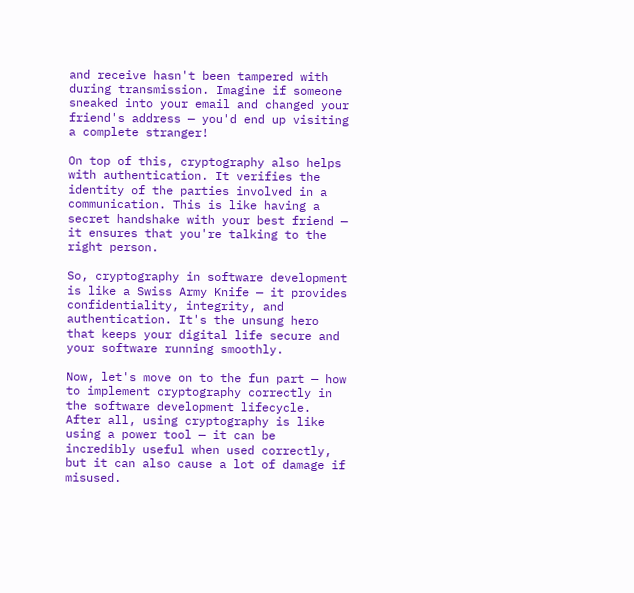and receive hasn't been tampered with during transmission. Imagine if someone sneaked into your email and changed your friend's address — you'd end up visiting a complete stranger!

On top of this, cryptography also helps with authentication. It verifies the identity of the parties involved in a communication. This is like having a secret handshake with your best friend — it ensures that you're talking to the right person.

So, cryptography in software development is like a Swiss Army Knife — it provides confidentiality, integrity, and authentication. It's the unsung hero that keeps your digital life secure and your software running smoothly.

Now, let's move on to the fun part — how to implement cryptography correctly in the software development lifecycle. After all, using cryptography is like using a power tool — it can be incredibly useful when used correctly, but it can also cause a lot of damage if misused.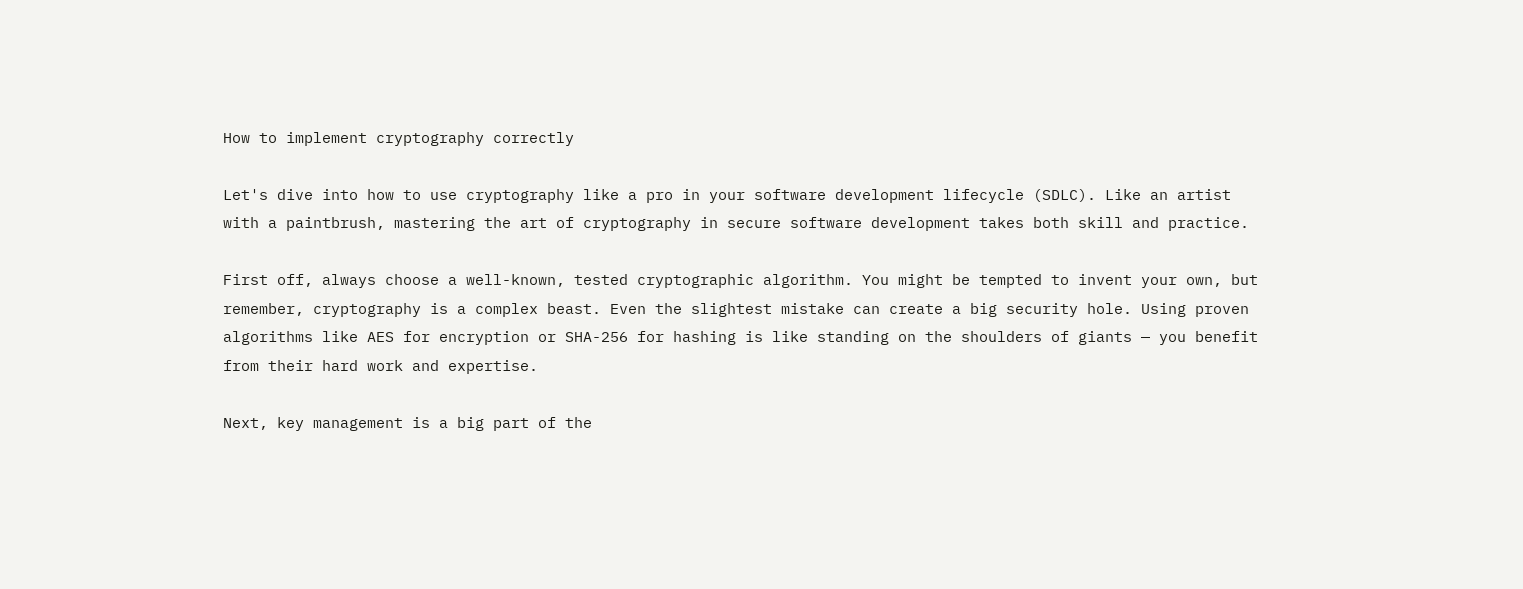How to implement cryptography correctly

Let's dive into how to use cryptography like a pro in your software development lifecycle (SDLC). Like an artist with a paintbrush, mastering the art of cryptography in secure software development takes both skill and practice.

First off, always choose a well-known, tested cryptographic algorithm. You might be tempted to invent your own, but remember, cryptography is a complex beast. Even the slightest mistake can create a big security hole. Using proven algorithms like AES for encryption or SHA-256 for hashing is like standing on the shoulders of giants — you benefit from their hard work and expertise.

Next, key management is a big part of the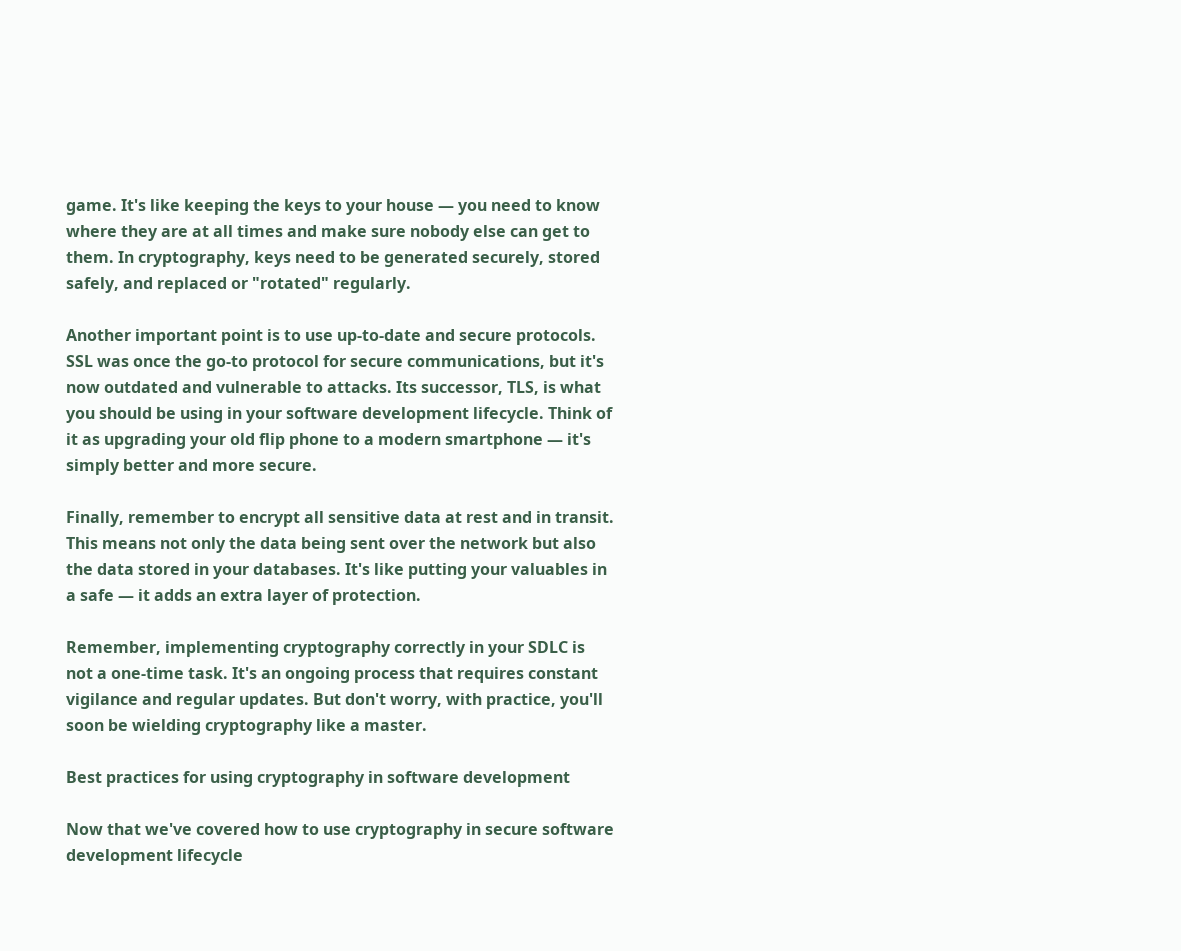game. It's like keeping the keys to your house — you need to know where they are at all times and make sure nobody else can get to them. In cryptography, keys need to be generated securely, stored safely, and replaced or "rotated" regularly.

Another important point is to use up-to-date and secure protocols. SSL was once the go-to protocol for secure communications, but it's now outdated and vulnerable to attacks. Its successor, TLS, is what you should be using in your software development lifecycle. Think of it as upgrading your old flip phone to a modern smartphone — it's simply better and more secure.

Finally, remember to encrypt all sensitive data at rest and in transit. This means not only the data being sent over the network but also the data stored in your databases. It's like putting your valuables in a safe — it adds an extra layer of protection.

Remember, implementing cryptography correctly in your SDLC is not a one-time task. It's an ongoing process that requires constant vigilance and regular updates. But don't worry, with practice, you'll soon be wielding cryptography like a master.

Best practices for using cryptography in software development

Now that we've covered how to use cryptography in secure software development lifecycle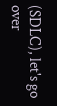(SDLC), let's go over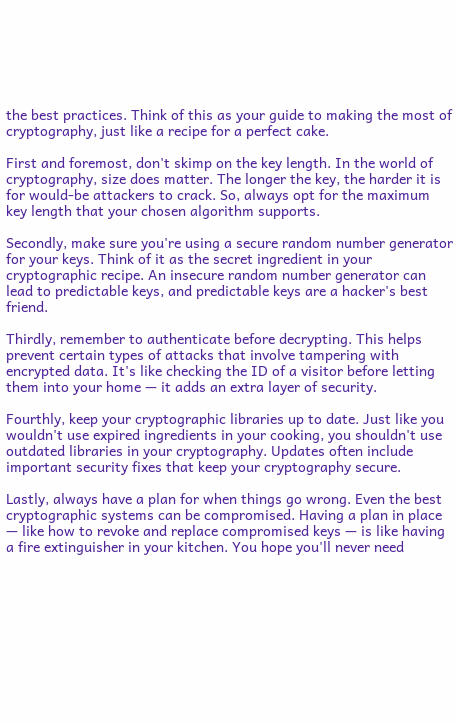the best practices. Think of this as your guide to making the most of cryptography, just like a recipe for a perfect cake.

First and foremost, don't skimp on the key length. In the world of cryptography, size does matter. The longer the key, the harder it is for would-be attackers to crack. So, always opt for the maximum key length that your chosen algorithm supports.

Secondly, make sure you're using a secure random number generator for your keys. Think of it as the secret ingredient in your cryptographic recipe. An insecure random number generator can lead to predictable keys, and predictable keys are a hacker's best friend.

Thirdly, remember to authenticate before decrypting. This helps prevent certain types of attacks that involve tampering with encrypted data. It's like checking the ID of a visitor before letting them into your home — it adds an extra layer of security.

Fourthly, keep your cryptographic libraries up to date. Just like you wouldn't use expired ingredients in your cooking, you shouldn't use outdated libraries in your cryptography. Updates often include important security fixes that keep your cryptography secure.

Lastly, always have a plan for when things go wrong. Even the best cryptographic systems can be compromised. Having a plan in place — like how to revoke and replace compromised keys — is like having a fire extinguisher in your kitchen. You hope you'll never need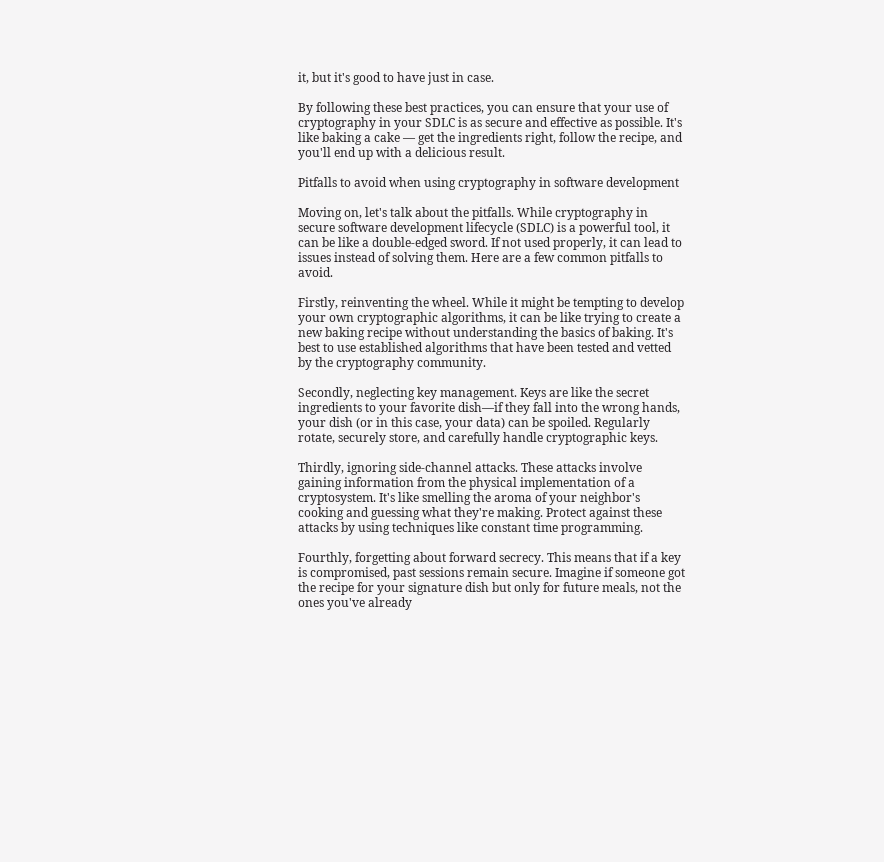it, but it's good to have just in case.

By following these best practices, you can ensure that your use of cryptography in your SDLC is as secure and effective as possible. It's like baking a cake — get the ingredients right, follow the recipe, and you'll end up with a delicious result.

Pitfalls to avoid when using cryptography in software development

Moving on, let's talk about the pitfalls. While cryptography in secure software development lifecycle (SDLC) is a powerful tool, it can be like a double-edged sword. If not used properly, it can lead to issues instead of solving them. Here are a few common pitfalls to avoid.

Firstly, reinventing the wheel. While it might be tempting to develop your own cryptographic algorithms, it can be like trying to create a new baking recipe without understanding the basics of baking. It's best to use established algorithms that have been tested and vetted by the cryptography community.

Secondly, neglecting key management. Keys are like the secret ingredients to your favorite dish—if they fall into the wrong hands, your dish (or in this case, your data) can be spoiled. Regularly rotate, securely store, and carefully handle cryptographic keys.

Thirdly, ignoring side-channel attacks. These attacks involve gaining information from the physical implementation of a cryptosystem. It's like smelling the aroma of your neighbor's cooking and guessing what they're making. Protect against these attacks by using techniques like constant time programming.

Fourthly, forgetting about forward secrecy. This means that if a key is compromised, past sessions remain secure. Imagine if someone got the recipe for your signature dish but only for future meals, not the ones you've already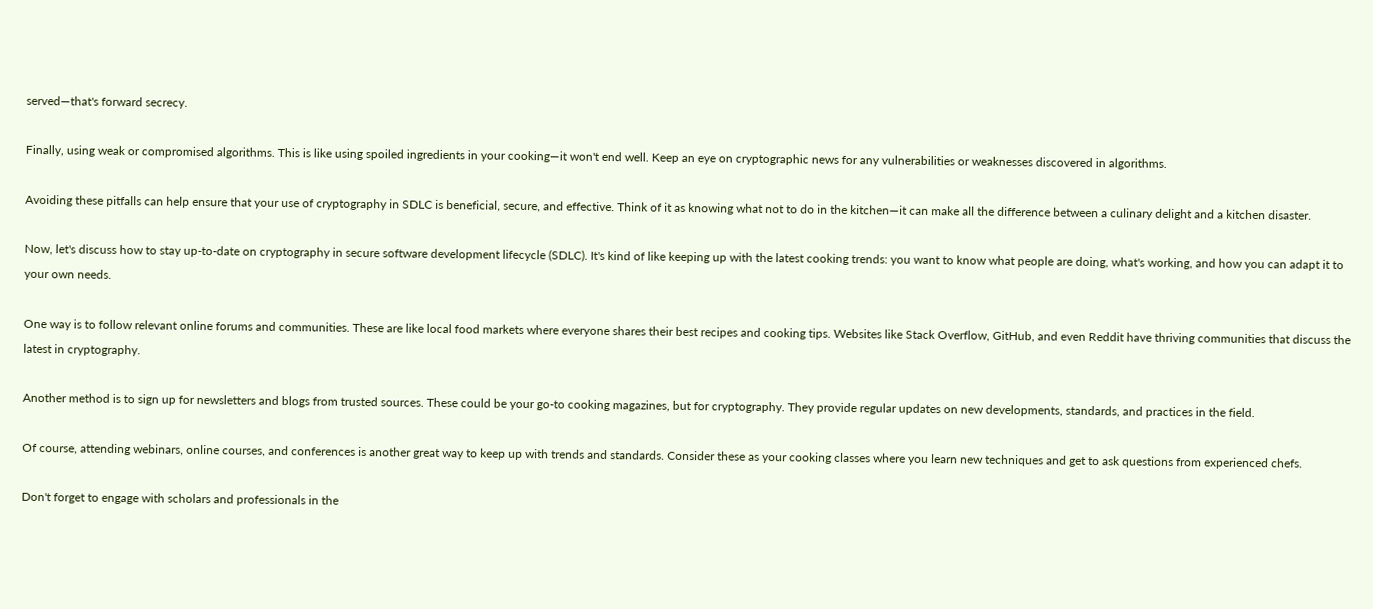served—that's forward secrecy.

Finally, using weak or compromised algorithms. This is like using spoiled ingredients in your cooking—it won't end well. Keep an eye on cryptographic news for any vulnerabilities or weaknesses discovered in algorithms.

Avoiding these pitfalls can help ensure that your use of cryptography in SDLC is beneficial, secure, and effective. Think of it as knowing what not to do in the kitchen—it can make all the difference between a culinary delight and a kitchen disaster.

Now, let's discuss how to stay up-to-date on cryptography in secure software development lifecycle (SDLC). It's kind of like keeping up with the latest cooking trends: you want to know what people are doing, what's working, and how you can adapt it to your own needs.

One way is to follow relevant online forums and communities. These are like local food markets where everyone shares their best recipes and cooking tips. Websites like Stack Overflow, GitHub, and even Reddit have thriving communities that discuss the latest in cryptography.

Another method is to sign up for newsletters and blogs from trusted sources. These could be your go-to cooking magazines, but for cryptography. They provide regular updates on new developments, standards, and practices in the field.

Of course, attending webinars, online courses, and conferences is another great way to keep up with trends and standards. Consider these as your cooking classes where you learn new techniques and get to ask questions from experienced chefs.

Don't forget to engage with scholars and professionals in the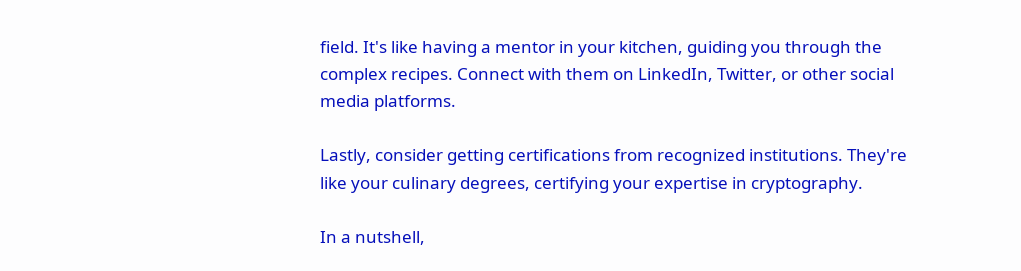field. It's like having a mentor in your kitchen, guiding you through the complex recipes. Connect with them on LinkedIn, Twitter, or other social media platforms.

Lastly, consider getting certifications from recognized institutions. They're like your culinary degrees, certifying your expertise in cryptography.

In a nutshell,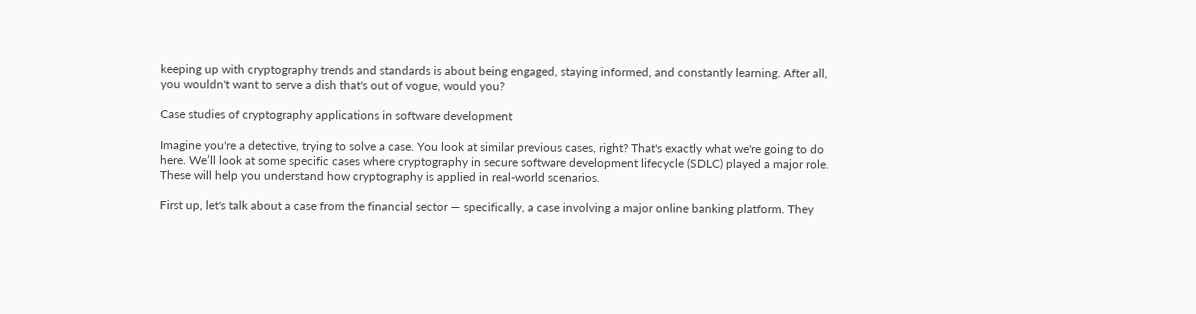keeping up with cryptography trends and standards is about being engaged, staying informed, and constantly learning. After all, you wouldn't want to serve a dish that's out of vogue, would you?

Case studies of cryptography applications in software development

Imagine you're a detective, trying to solve a case. You look at similar previous cases, right? That's exactly what we're going to do here. We’ll look at some specific cases where cryptography in secure software development lifecycle (SDLC) played a major role. These will help you understand how cryptography is applied in real-world scenarios.

First up, let's talk about a case from the financial sector — specifically, a case involving a major online banking platform. They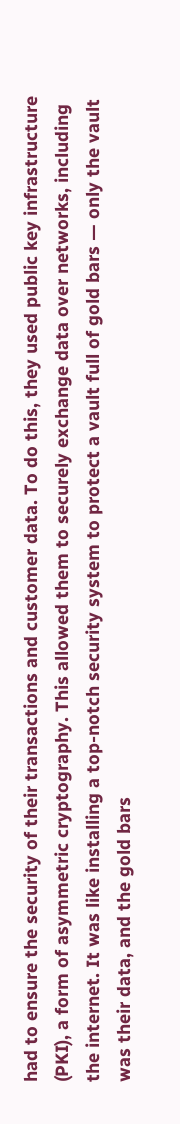had to ensure the security of their transactions and customer data. To do this, they used public key infrastructure (PKI), a form of asymmetric cryptography. This allowed them to securely exchange data over networks, including the internet. It was like installing a top-notch security system to protect a vault full of gold bars — only the vault was their data, and the gold bars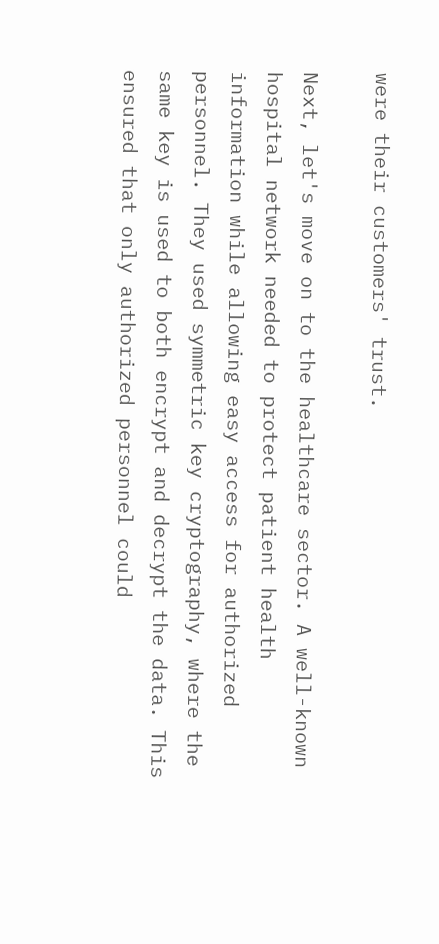were their customers' trust.

Next, let's move on to the healthcare sector. A well-known hospital network needed to protect patient health information while allowing easy access for authorized personnel. They used symmetric key cryptography, where the same key is used to both encrypt and decrypt the data. This ensured that only authorized personnel could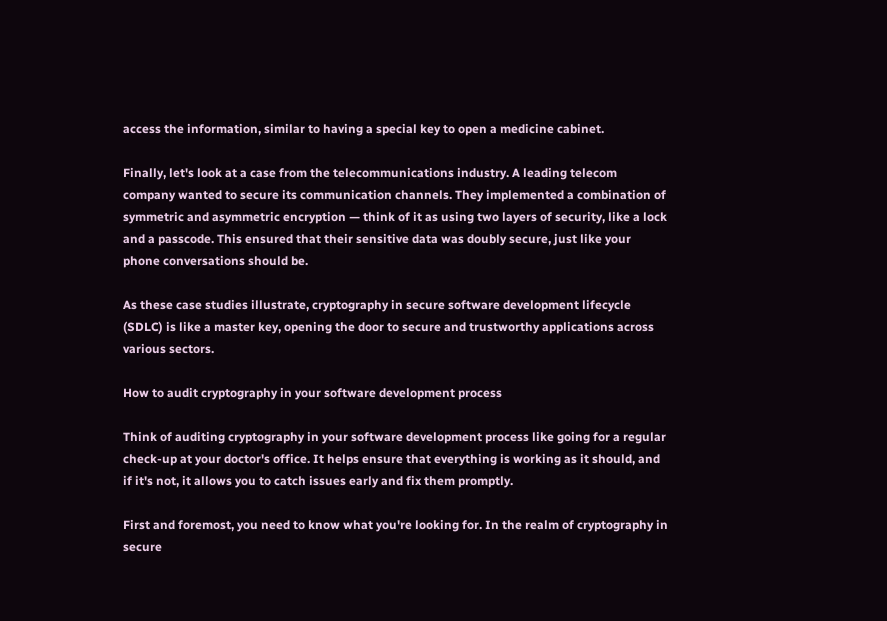access the information, similar to having a special key to open a medicine cabinet.

Finally, let's look at a case from the telecommunications industry. A leading telecom company wanted to secure its communication channels. They implemented a combination of symmetric and asymmetric encryption — think of it as using two layers of security, like a lock and a passcode. This ensured that their sensitive data was doubly secure, just like your phone conversations should be.

As these case studies illustrate, cryptography in secure software development lifecycle (SDLC) is like a master key, opening the door to secure and trustworthy applications across various sectors.

How to audit cryptography in your software development process

Think of auditing cryptography in your software development process like going for a regular check-up at your doctor's office. It helps ensure that everything is working as it should, and if it's not, it allows you to catch issues early and fix them promptly.

First and foremost, you need to know what you're looking for. In the realm of cryptography in secure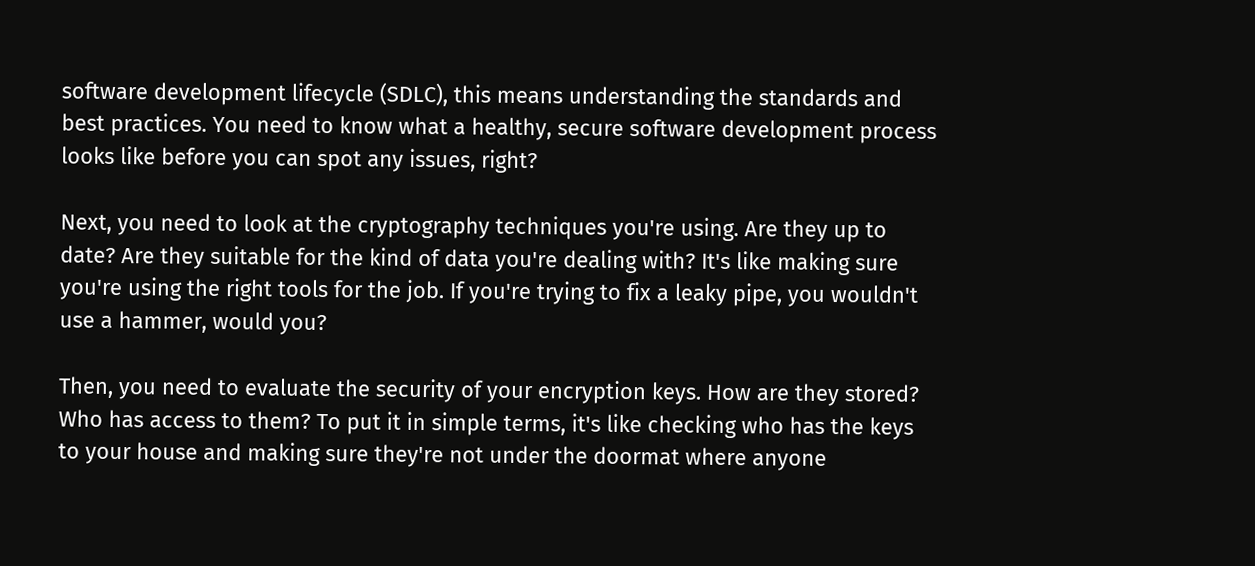software development lifecycle (SDLC), this means understanding the standards and best practices. You need to know what a healthy, secure software development process looks like before you can spot any issues, right?

Next, you need to look at the cryptography techniques you're using. Are they up to date? Are they suitable for the kind of data you're dealing with? It's like making sure you're using the right tools for the job. If you're trying to fix a leaky pipe, you wouldn't use a hammer, would you?

Then, you need to evaluate the security of your encryption keys. How are they stored? Who has access to them? To put it in simple terms, it's like checking who has the keys to your house and making sure they're not under the doormat where anyone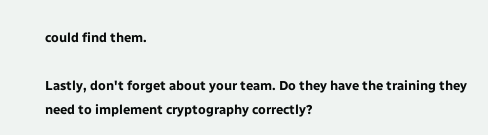could find them.

Lastly, don't forget about your team. Do they have the training they need to implement cryptography correctly?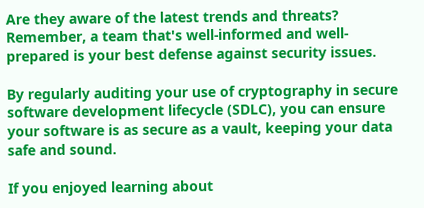Are they aware of the latest trends and threats? Remember, a team that's well-informed and well-prepared is your best defense against security issues.

By regularly auditing your use of cryptography in secure software development lifecycle (SDLC), you can ensure your software is as secure as a vault, keeping your data safe and sound.

If you enjoyed learning about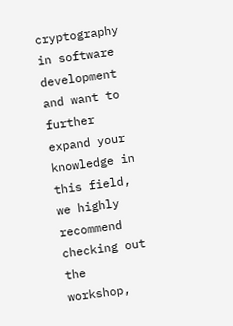cryptography in software development and want to further expand your knowledge in this field, we highly recommend checking out the workshop,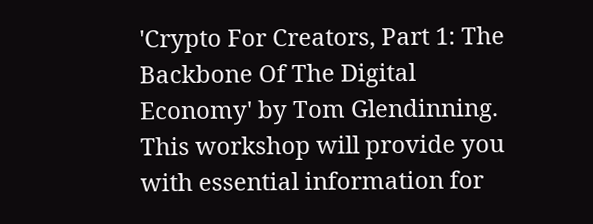'Crypto For Creators, Part 1: The Backbone Of The Digital Economy' by Tom Glendinning. This workshop will provide you with essential information for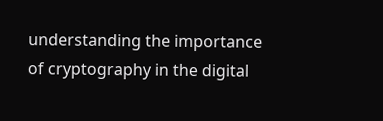understanding the importance of cryptography in the digital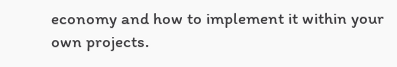economy and how to implement it within your own projects.